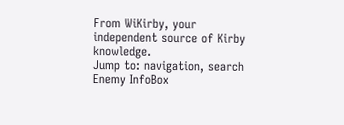From WiKirby, your independent source of Kirby knowledge.
Jump to: navigation, search
Enemy InfoBox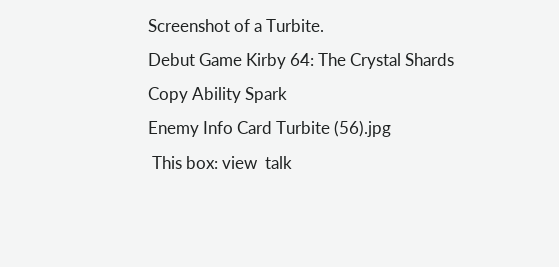Screenshot of a Turbite.
Debut Game Kirby 64: The Crystal Shards
Copy Ability Spark
Enemy Info Card Turbite (56).jpg
 This box: view  talk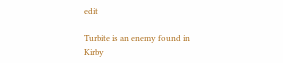edit

Turbite is an enemy found in Kirby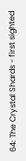64: The Crystal Shards - first sighted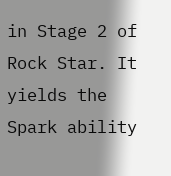in Stage 2 of Rock Star. It yields the Spark ability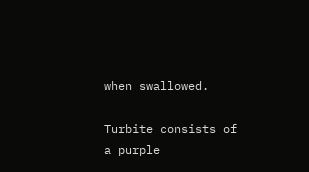when swallowed.

Turbite consists of a purple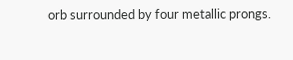orb surrounded by four metallic prongs.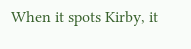When it spots Kirby, it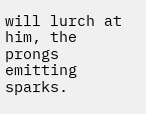will lurch at him, the prongs emitting sparks.